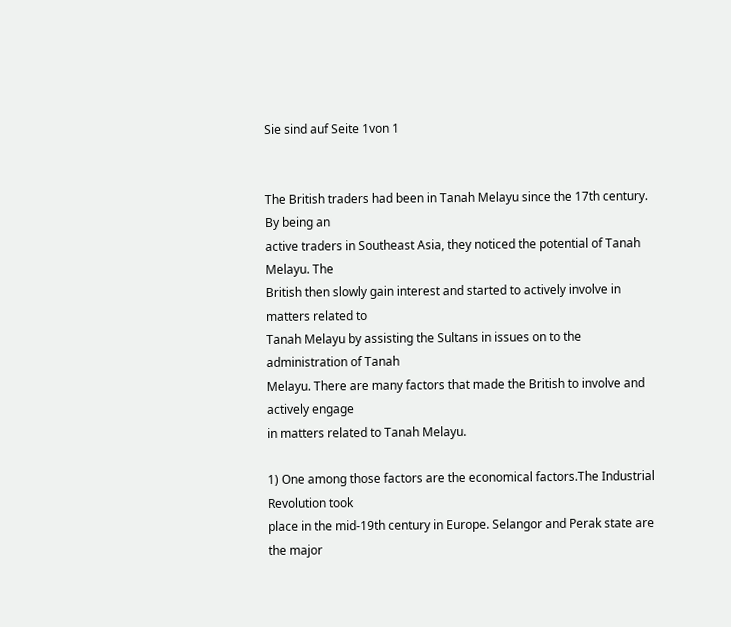Sie sind auf Seite 1von 1


The British traders had been in Tanah Melayu since the 17th century. By being an
active traders in Southeast Asia, they noticed the potential of Tanah Melayu. The
British then slowly gain interest and started to actively involve in matters related to
Tanah Melayu by assisting the Sultans in issues on to the administration of Tanah
Melayu. There are many factors that made the British to involve and actively engage
in matters related to Tanah Melayu.

1) One among those factors are the economical factors.The Industrial Revolution took
place in the mid-19th century in Europe. Selangor and Perak state are the major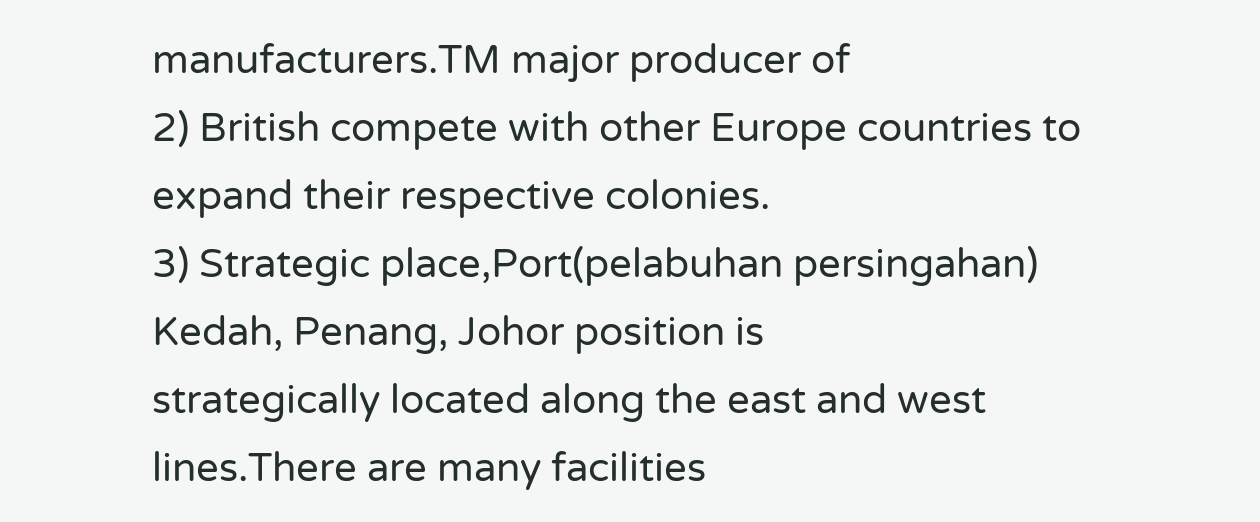manufacturers.TM major producer of
2) British compete with other Europe countries to expand their respective colonies.
3) Strategic place,Port(pelabuhan persingahan) Kedah, Penang, Johor position is
strategically located along the east and west lines.There are many facilities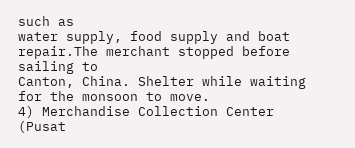such as
water supply, food supply and boat repair.The merchant stopped before sailing to
Canton, China. Shelter while waiting for the monsoon to move.
4) Merchandise Collection Center (Pusat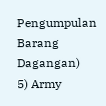Pengumpulan Barang Dagangan)
5) Army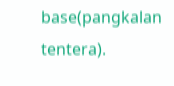base(pangkalan tentera).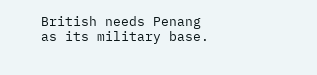British needs Penang as its military base.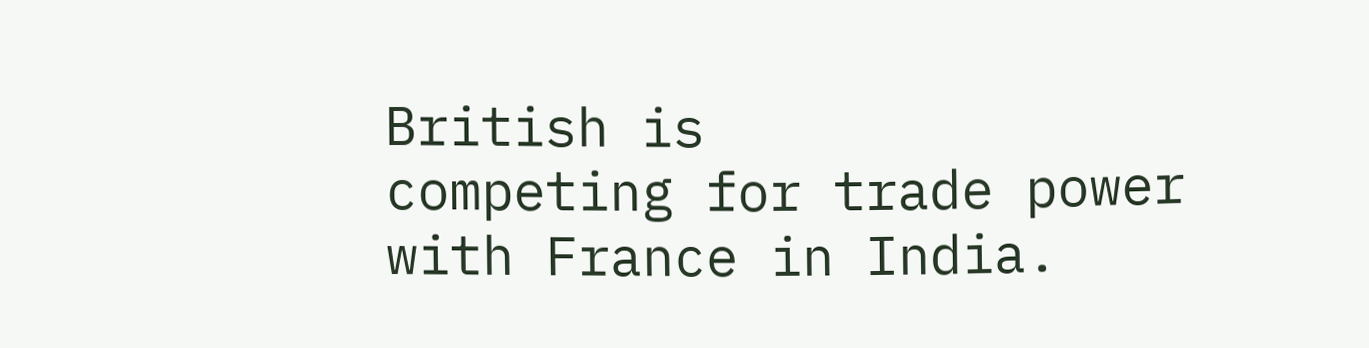British is
competing for trade power with France in India.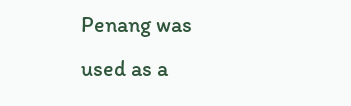Penang was used as a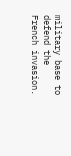military base to
defend the French invasion.